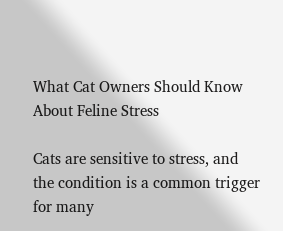What Cat Owners Should Know About Feline Stress

Cats are sensitive to stress, and the condition is a common trigger for many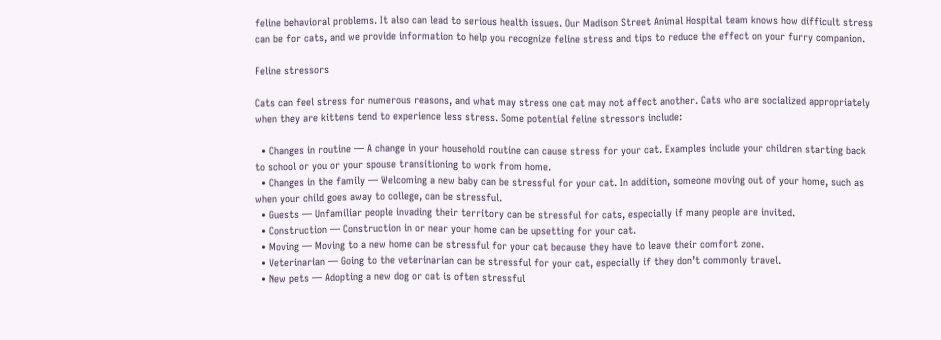feline behavioral problems. It also can lead to serious health issues. Our Madison Street Animal Hospital team knows how difficult stress can be for cats, and we provide information to help you recognize feline stress and tips to reduce the effect on your furry companion.

Feline stressors

Cats can feel stress for numerous reasons, and what may stress one cat may not affect another. Cats who are socialized appropriately when they are kittens tend to experience less stress. Some potential feline stressors include:

  • Changes in routine — A change in your household routine can cause stress for your cat. Examples include your children starting back to school or you or your spouse transitioning to work from home.
  • Changes in the family — Welcoming a new baby can be stressful for your cat. In addition, someone moving out of your home, such as when your child goes away to college, can be stressful.
  • Guests — Unfamiliar people invading their territory can be stressful for cats, especially if many people are invited.
  • Construction — Construction in or near your home can be upsetting for your cat.
  • Moving — Moving to a new home can be stressful for your cat because they have to leave their comfort zone.
  • Veterinarian — Going to the veterinarian can be stressful for your cat, especially if they don’t commonly travel.
  • New pets — Adopting a new dog or cat is often stressful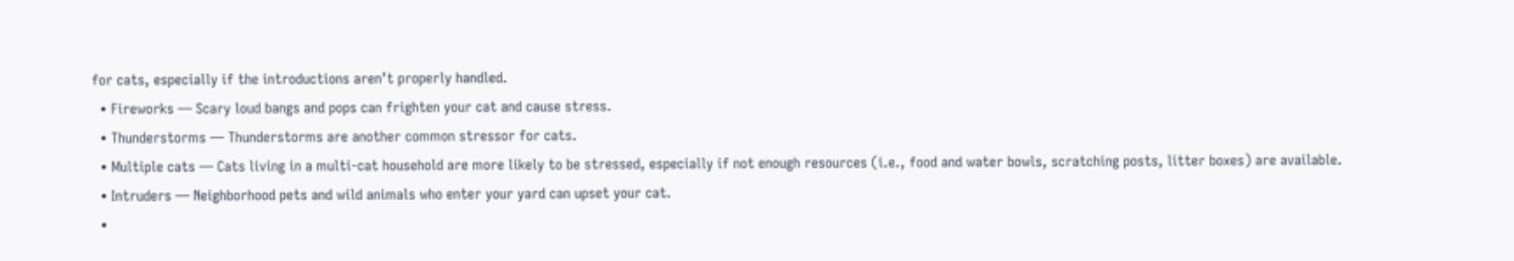for cats, especially if the introductions aren’t properly handled.
  • Fireworks — Scary loud bangs and pops can frighten your cat and cause stress.
  • Thunderstorms — Thunderstorms are another common stressor for cats.
  • Multiple cats — Cats living in a multi-cat household are more likely to be stressed, especially if not enough resources (i.e., food and water bowls, scratching posts, litter boxes) are available.
  • Intruders — Neighborhood pets and wild animals who enter your yard can upset your cat.
  •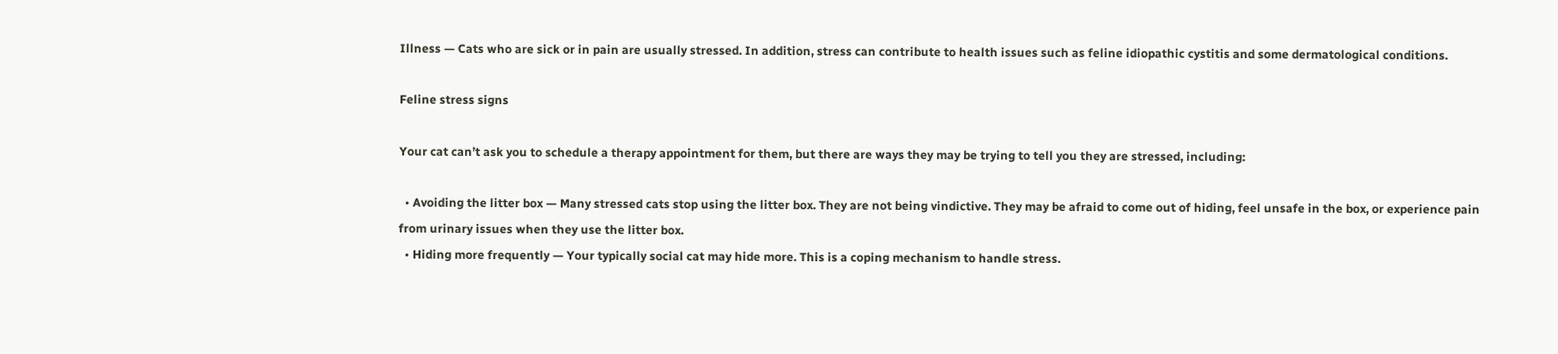Illness — Cats who are sick or in pain are usually stressed. In addition, stress can contribute to health issues such as feline idiopathic cystitis and some dermatological conditions.

Feline stress signs

Your cat can’t ask you to schedule a therapy appointment for them, but there are ways they may be trying to tell you they are stressed, including:

  • Avoiding the litter box — Many stressed cats stop using the litter box. They are not being vindictive. They may be afraid to come out of hiding, feel unsafe in the box, or experience pain from urinary issues when they use the litter box.
  • Hiding more frequently — Your typically social cat may hide more. This is a coping mechanism to handle stress.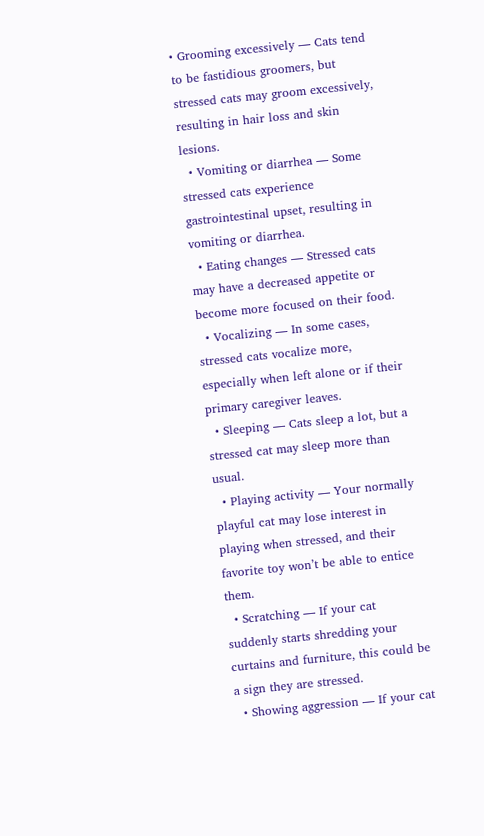• Grooming excessively — Cats tend to be fastidious groomers, but stressed cats may groom excessively, resulting in hair loss and skin lesions.
  • Vomiting or diarrhea — Some stressed cats experience gastrointestinal upset, resulting in vomiting or diarrhea.
  • Eating changes — Stressed cats may have a decreased appetite or become more focused on their food.
  • Vocalizing — In some cases, stressed cats vocalize more, especially when left alone or if their primary caregiver leaves.
  • Sleeping — Cats sleep a lot, but a stressed cat may sleep more than usual.
  • Playing activity — Your normally playful cat may lose interest in playing when stressed, and their favorite toy won’t be able to entice them.
  • Scratching — If your cat suddenly starts shredding your curtains and furniture, this could be a sign they are stressed.
  • Showing aggression — If your cat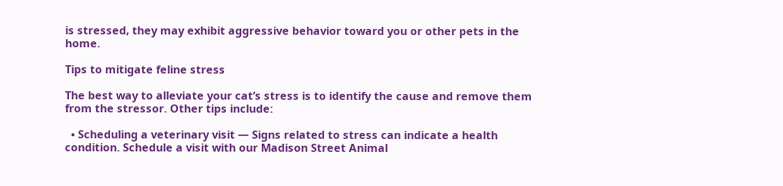is stressed, they may exhibit aggressive behavior toward you or other pets in the home.

Tips to mitigate feline stress

The best way to alleviate your cat’s stress is to identify the cause and remove them from the stressor. Other tips include:

  • Scheduling a veterinary visit — Signs related to stress can indicate a health condition. Schedule a visit with our Madison Street Animal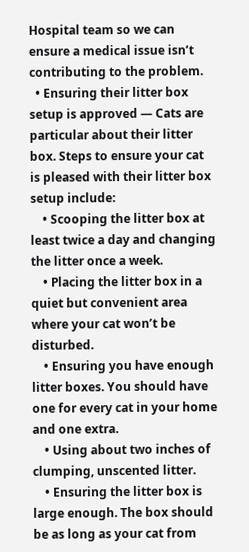Hospital team so we can ensure a medical issue isn’t contributing to the problem.
  • Ensuring their litter box setup is approved — Cats are particular about their litter box. Steps to ensure your cat is pleased with their litter box setup include:
    • Scooping the litter box at least twice a day and changing the litter once a week.
    • Placing the litter box in a quiet but convenient area where your cat won’t be disturbed.
    • Ensuring you have enough litter boxes. You should have one for every cat in your home and one extra.
    • Using about two inches of clumping, unscented litter.
    • Ensuring the litter box is large enough. The box should be as long as your cat from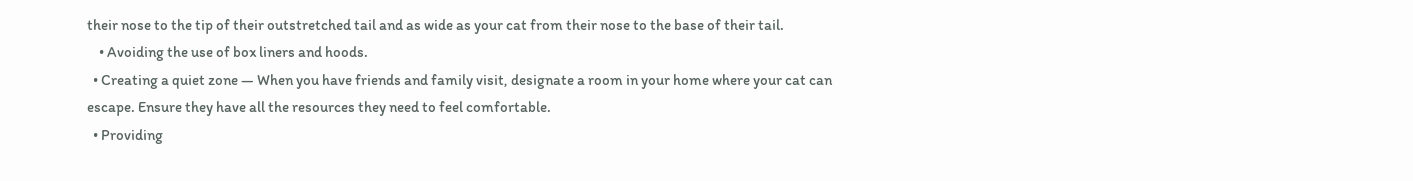their nose to the tip of their outstretched tail and as wide as your cat from their nose to the base of their tail.
    • Avoiding the use of box liners and hoods.
  • Creating a quiet zone — When you have friends and family visit, designate a room in your home where your cat can escape. Ensure they have all the resources they need to feel comfortable.
  • Providing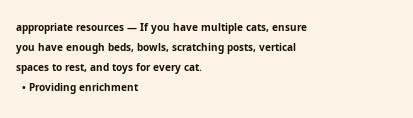appropriate resources — If you have multiple cats, ensure you have enough beds, bowls, scratching posts, vertical spaces to rest, and toys for every cat.
  • Providing enrichment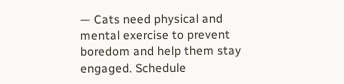— Cats need physical and mental exercise to prevent boredom and help them stay engaged. Schedule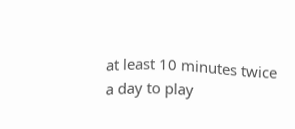at least 10 minutes twice a day to play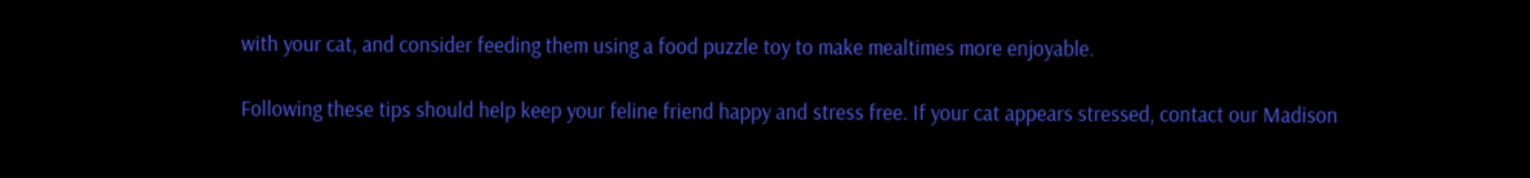with your cat, and consider feeding them using a food puzzle toy to make mealtimes more enjoyable.

Following these tips should help keep your feline friend happy and stress free. If your cat appears stressed, contact our Madison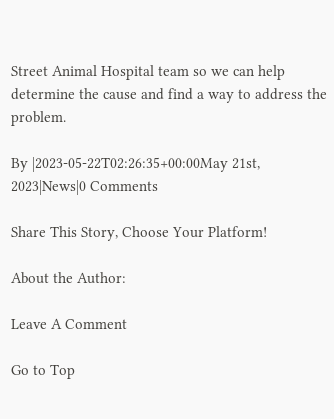Street Animal Hospital team so we can help determine the cause and find a way to address the problem.

By |2023-05-22T02:26:35+00:00May 21st, 2023|News|0 Comments

Share This Story, Choose Your Platform!

About the Author:

Leave A Comment

Go to Top